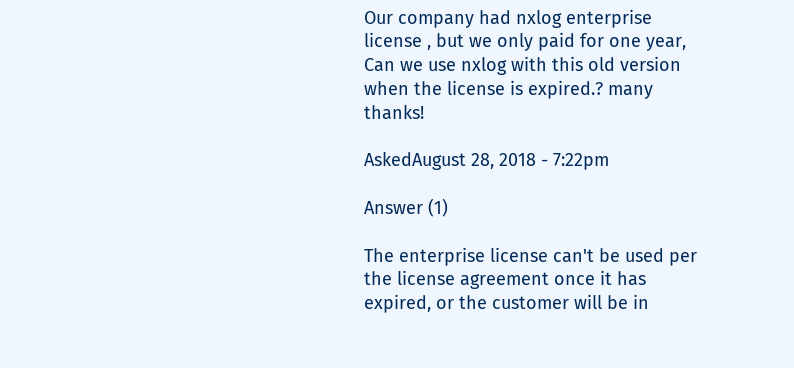Our company had nxlog enterprise license , but we only paid for one year, Can we use nxlog with this old version when the license is expired.? many thanks!

AskedAugust 28, 2018 - 7:22pm

Answer (1)

The enterprise license can't be used per the license agreement once it has expired, or the customer will be in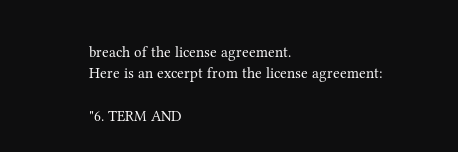breach of the license agreement.
Here is an excerpt from the license agreement:

"6. TERM AND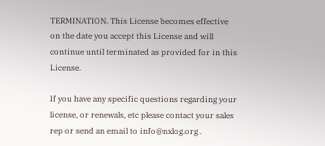TERMINATION. This License becomes effective on the date you accept this License and will continue until terminated as provided for in this License.

If you have any specific questions regarding your license, or renewals, etc please contact your sales rep or send an email to info@nxlog.org .